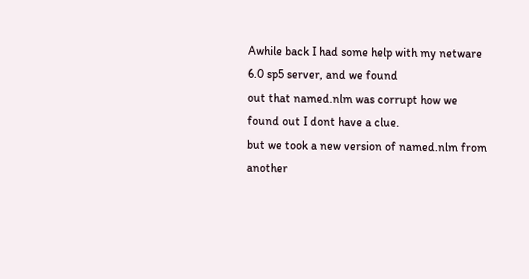Awhile back I had some help with my netware 6.0 sp5 server, and we found
out that named.nlm was corrupt how we found out I dont have a clue.
but we took a new version of named.nlm from another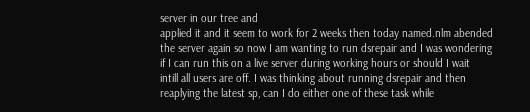server in our tree and
applied it and it seem to work for 2 weeks then today named.nlm abended
the server again so now I am wanting to run dsrepair and I was wondering
if I can run this on a live server during working hours or should I wait
intill all users are off. I was thinking about running dsrepair and then
reaplying the latest sp, can I do either one of these task while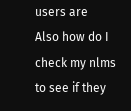users are
Also how do I check my nlms to see if they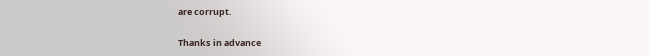are corrupt.

Thanks in advance